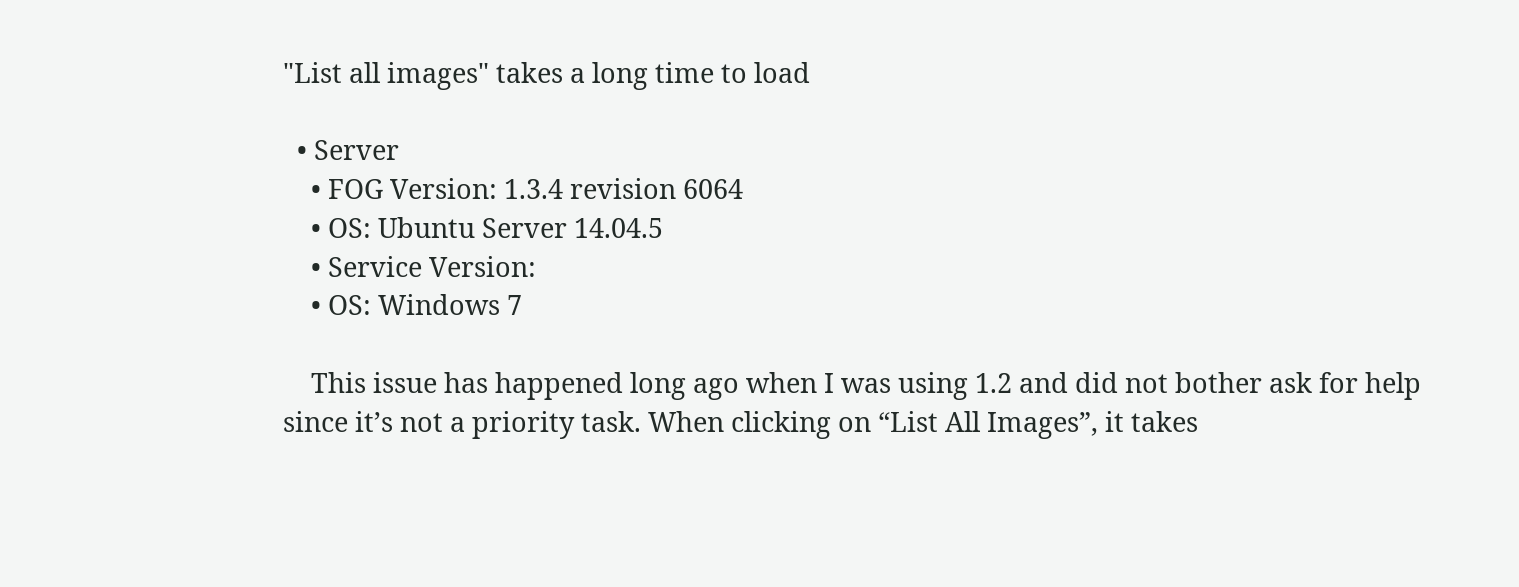"List all images" takes a long time to load

  • Server
    • FOG Version: 1.3.4 revision 6064
    • OS: Ubuntu Server 14.04.5
    • Service Version:
    • OS: Windows 7

    This issue has happened long ago when I was using 1.2 and did not bother ask for help since it’s not a priority task. When clicking on “List All Images”, it takes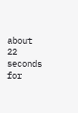about 22 seconds for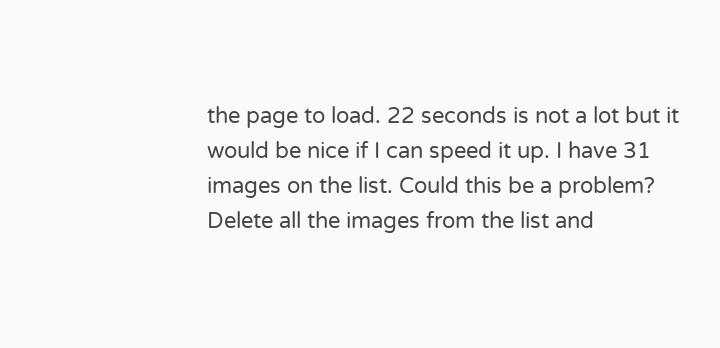the page to load. 22 seconds is not a lot but it would be nice if I can speed it up. I have 31 images on the list. Could this be a problem? Delete all the images from the list and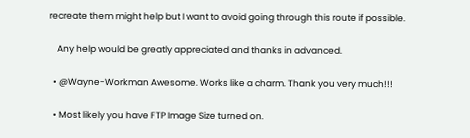recreate them might help but I want to avoid going through this route if possible.

    Any help would be greatly appreciated and thanks in advanced.

  • @Wayne-Workman Awesome. Works like a charm. Thank you very much!!!

  • Most likely you have FTP Image Size turned on.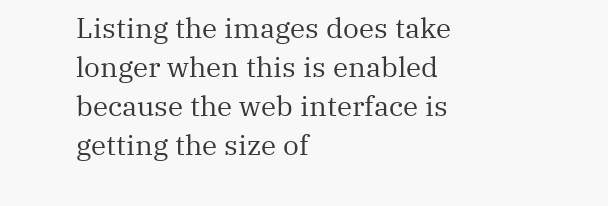Listing the images does take longer when this is enabled because the web interface is getting the size of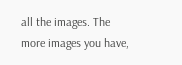all the images. The more images you have,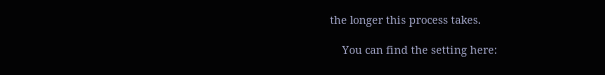the longer this process takes.

    You can find the setting here: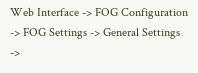Web Interface -> FOG Configuration -> FOG Settings -> General Settings ->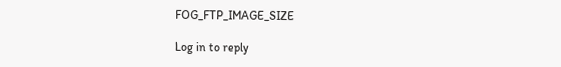FOG_FTP_IMAGE_SIZE

Log in to reply